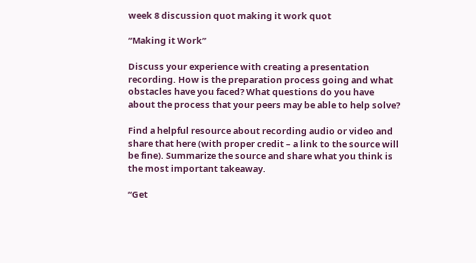week 8 discussion quot making it work quot

“Making it Work”

Discuss your experience with creating a presentation recording. How is the preparation process going and what obstacles have you faced? What questions do you have about the process that your peers may be able to help solve?

Find a helpful resource about recording audio or video and share that here (with proper credit – a link to the source will be fine). Summarize the source and share what you think is the most important takeaway.

“Get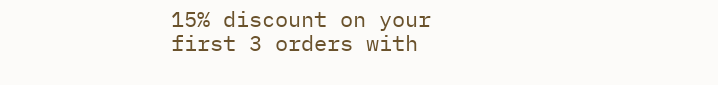15% discount on your first 3 orders with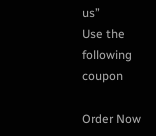us”
Use the following coupon

Order Now